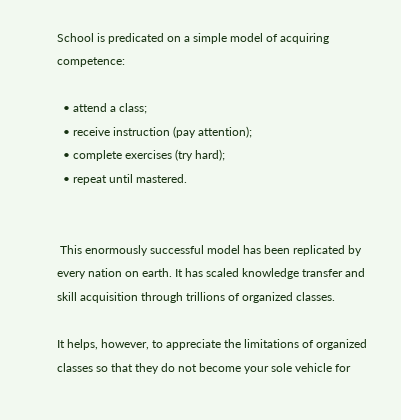School is predicated on a simple model of acquiring competence:

  • attend a class;
  • receive instruction (pay attention);
  • complete exercises (try hard);
  • repeat until mastered.


 This enormously successful model has been replicated by every nation on earth. It has scaled knowledge transfer and skill acquisition through trillions of organized classes.

It helps, however, to appreciate the limitations of organized classes so that they do not become your sole vehicle for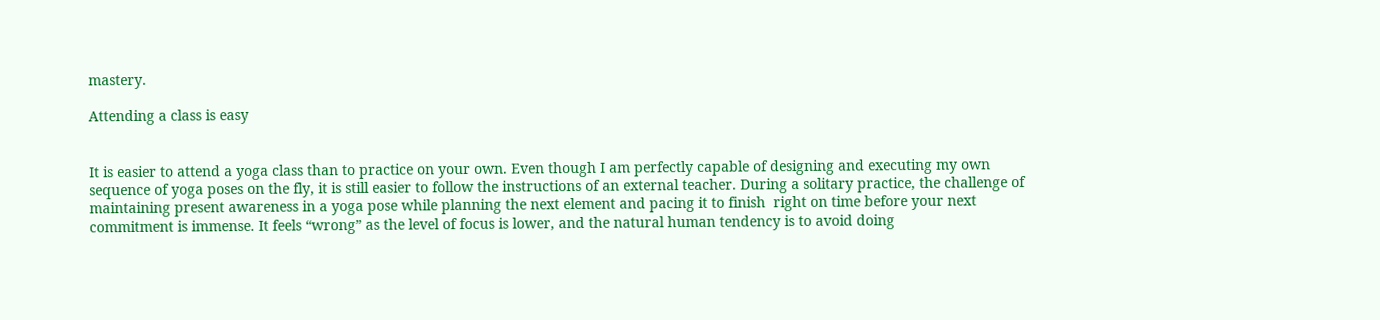mastery.

Attending a class is easy


It is easier to attend a yoga class than to practice on your own. Even though I am perfectly capable of designing and executing my own sequence of yoga poses on the fly, it is still easier to follow the instructions of an external teacher. During a solitary practice, the challenge of maintaining present awareness in a yoga pose while planning the next element and pacing it to finish  right on time before your next commitment is immense. It feels “wrong” as the level of focus is lower, and the natural human tendency is to avoid doing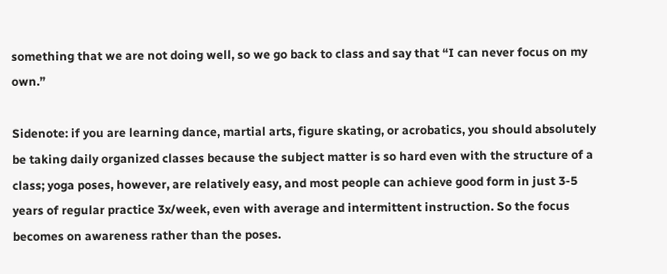something that we are not doing well, so we go back to class and say that “I can never focus on my own.”

Sidenote: if you are learning dance, martial arts, figure skating, or acrobatics, you should absolutely be taking daily organized classes because the subject matter is so hard even with the structure of a class; yoga poses, however, are relatively easy, and most people can achieve good form in just 3-5 years of regular practice 3x/week, even with average and intermittent instruction. So the focus becomes on awareness rather than the poses.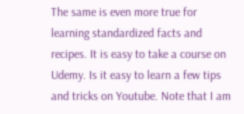The same is even more true for learning standardized facts and recipes. It is easy to take a course on Udemy. Is it easy to learn a few tips and tricks on Youtube. Note that I am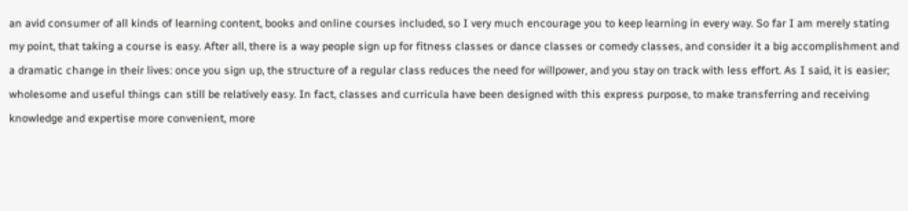an avid consumer of all kinds of learning content, books and online courses included, so I very much encourage you to keep learning in every way. So far I am merely stating my point, that taking a course is easy. After all, there is a way people sign up for fitness classes or dance classes or comedy classes, and consider it a big accomplishment and a dramatic change in their lives: once you sign up, the structure of a regular class reduces the need for willpower, and you stay on track with less effort. As I said, it is easier; wholesome and useful things can still be relatively easy. In fact, classes and curricula have been designed with this express purpose, to make transferring and receiving knowledge and expertise more convenient, more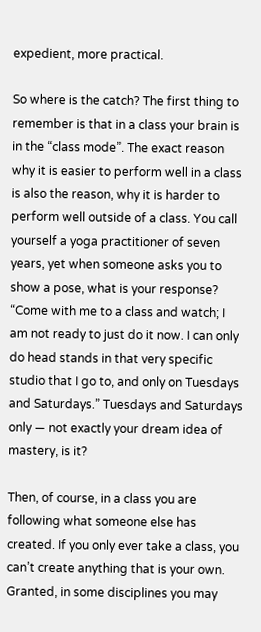expedient, more practical.

So where is the catch? The first thing to remember is that in a class your brain is in the “class mode”. The exact reason why it is easier to perform well in a class is also the reason, why it is harder to perform well outside of a class. You call yourself a yoga practitioner of seven years, yet when someone asks you to show a pose, what is your response? “Come with me to a class and watch; I am not ready to just do it now. I can only do head stands in that very specific studio that I go to, and only on Tuesdays and Saturdays.” Tuesdays and Saturdays only — not exactly your dream idea of mastery, is it?

Then, of course, in a class you are following what someone else has created. If you only ever take a class, you can’t create anything that is your own. Granted, in some disciplines you may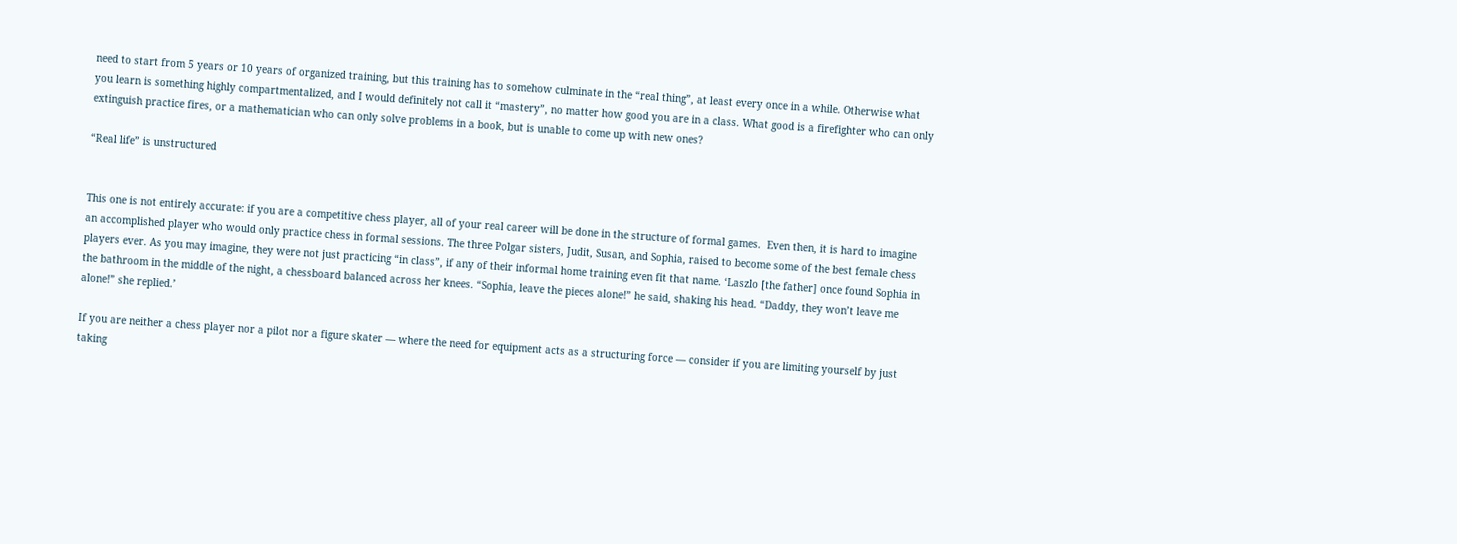need to start from 5 years or 10 years of organized training, but this training has to somehow culminate in the “real thing”, at least every once in a while. Otherwise what you learn is something highly compartmentalized, and I would definitely not call it “mastery”, no matter how good you are in a class. What good is a firefighter who can only extinguish practice fires, or a mathematician who can only solve problems in a book, but is unable to come up with new ones?

“Real life” is unstructured


This one is not entirely accurate: if you are a competitive chess player, all of your real career will be done in the structure of formal games.  Even then, it is hard to imagine an accomplished player who would only practice chess in formal sessions. The three Polgar sisters, Judit, Susan, and Sophia, raised to become some of the best female chess players ever. As you may imagine, they were not just practicing “in class”, if any of their informal home training even fit that name. ‘Laszlo [the father] once found Sophia in the bathroom in the middle of the night, a chessboard balanced across her knees. “Sophia, leave the pieces alone!” he said, shaking his head. “Daddy, they won’t leave me alone!” she replied.’

If you are neither a chess player nor a pilot nor a figure skater — where the need for equipment acts as a structuring force — consider if you are limiting yourself by just taking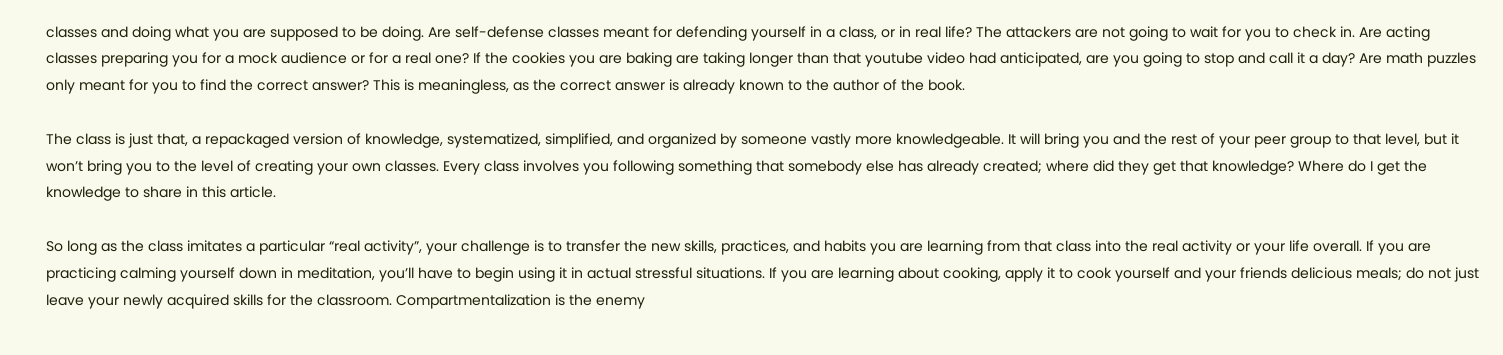classes and doing what you are supposed to be doing. Are self-defense classes meant for defending yourself in a class, or in real life? The attackers are not going to wait for you to check in. Are acting classes preparing you for a mock audience or for a real one? If the cookies you are baking are taking longer than that youtube video had anticipated, are you going to stop and call it a day? Are math puzzles only meant for you to find the correct answer? This is meaningless, as the correct answer is already known to the author of the book.

The class is just that, a repackaged version of knowledge, systematized, simplified, and organized by someone vastly more knowledgeable. It will bring you and the rest of your peer group to that level, but it won’t bring you to the level of creating your own classes. Every class involves you following something that somebody else has already created; where did they get that knowledge? Where do I get the knowledge to share in this article.

So long as the class imitates a particular “real activity”, your challenge is to transfer the new skills, practices, and habits you are learning from that class into the real activity or your life overall. If you are practicing calming yourself down in meditation, you’ll have to begin using it in actual stressful situations. If you are learning about cooking, apply it to cook yourself and your friends delicious meals; do not just leave your newly acquired skills for the classroom. Compartmentalization is the enemy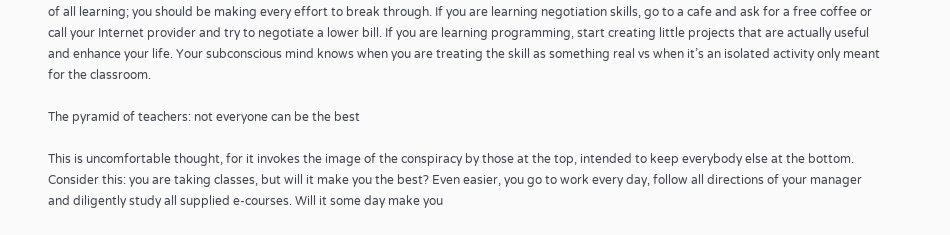of all learning; you should be making every effort to break through. If you are learning negotiation skills, go to a cafe and ask for a free coffee or call your Internet provider and try to negotiate a lower bill. If you are learning programming, start creating little projects that are actually useful and enhance your life. Your subconscious mind knows when you are treating the skill as something real vs when it’s an isolated activity only meant for the classroom.

The pyramid of teachers: not everyone can be the best

This is uncomfortable thought, for it invokes the image of the conspiracy by those at the top, intended to keep everybody else at the bottom. Consider this: you are taking classes, but will it make you the best? Even easier, you go to work every day, follow all directions of your manager and diligently study all supplied e-courses. Will it some day make you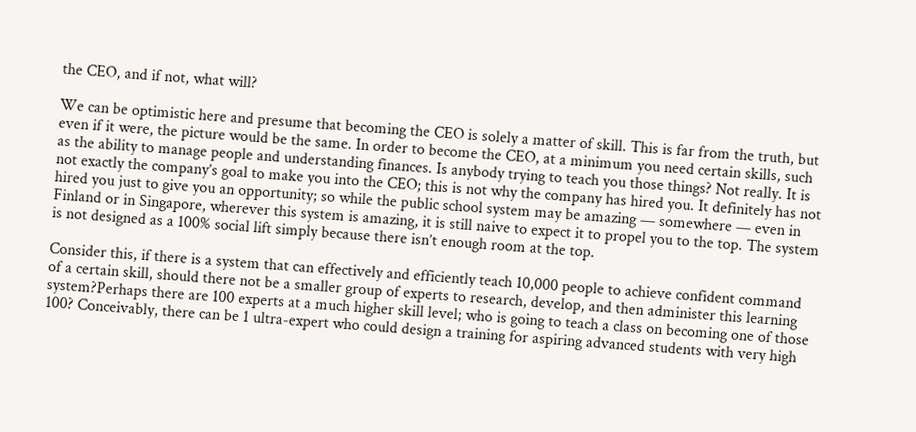the CEO, and if not, what will?

We can be optimistic here and presume that becoming the CEO is solely a matter of skill. This is far from the truth, but even if it were, the picture would be the same. In order to become the CEO, at a minimum you need certain skills, such as the ability to manage people and understanding finances. Is anybody trying to teach you those things? Not really. It is not exactly the company’s goal to make you into the CEO; this is not why the company has hired you. It definitely has not hired you just to give you an opportunity; so while the public school system may be amazing — somewhere — even in Finland or in Singapore, wherever this system is amazing, it is still naive to expect it to propel you to the top. The system is not designed as a 100% social lift simply because there isn’t enough room at the top.

Consider this, if there is a system that can effectively and efficiently teach 10,000 people to achieve confident command of a certain skill, should there not be a smaller group of experts to research, develop, and then administer this learning system?Perhaps there are 100 experts at a much higher skill level; who is going to teach a class on becoming one of those 100? Conceivably, there can be 1 ultra-expert who could design a training for aspiring advanced students with very high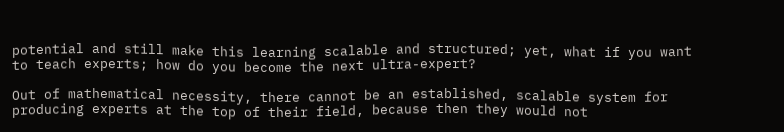potential and still make this learning scalable and structured; yet, what if you want to teach experts; how do you become the next ultra-expert?

Out of mathematical necessity, there cannot be an established, scalable system for producing experts at the top of their field, because then they would not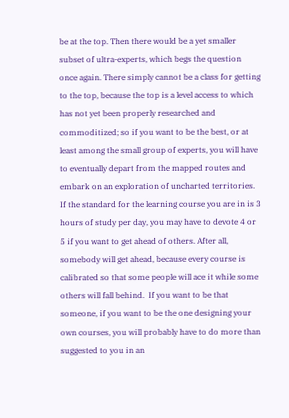be at the top. Then there would be a yet smaller subset of ultra-experts, which begs the question once again. There simply cannot be a class for getting to the top, because the top is a level access to which has not yet been properly researched and commoditized; so if you want to be the best, or at least among the small group of experts, you will have to eventually depart from the mapped routes and embark on an exploration of uncharted territories. If the standard for the learning course you are in is 3 hours of study per day, you may have to devote 4 or 5 if you want to get ahead of others. After all, somebody will get ahead, because every course is calibrated so that some people will ace it while some others will fall behind.  If you want to be that someone, if you want to be the one designing your own courses, you will probably have to do more than suggested to you in an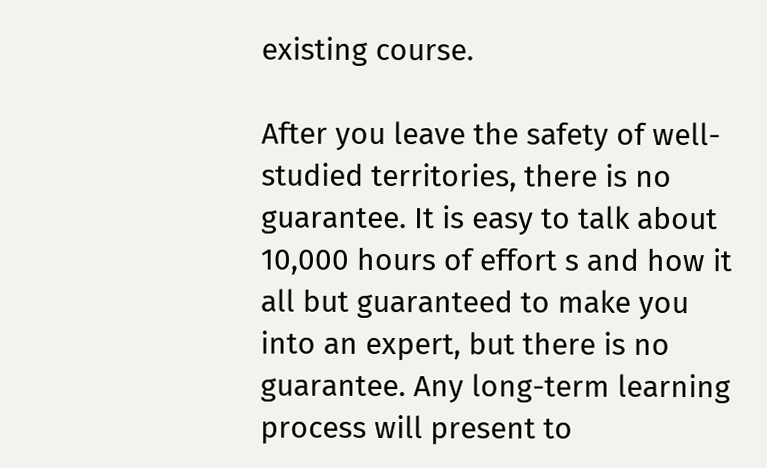existing course.

After you leave the safety of well-studied territories, there is no guarantee. It is easy to talk about 10,000 hours of effort s and how it all but guaranteed to make you into an expert, but there is no guarantee. Any long-term learning process will present to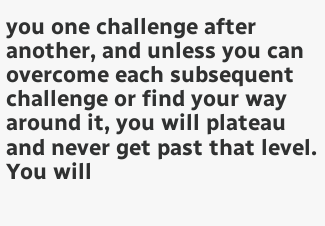you one challenge after another, and unless you can overcome each subsequent challenge or find your way around it, you will plateau and never get past that level. You will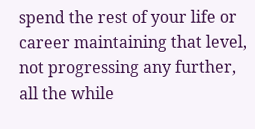spend the rest of your life or career maintaining that level, not progressing any further, all the while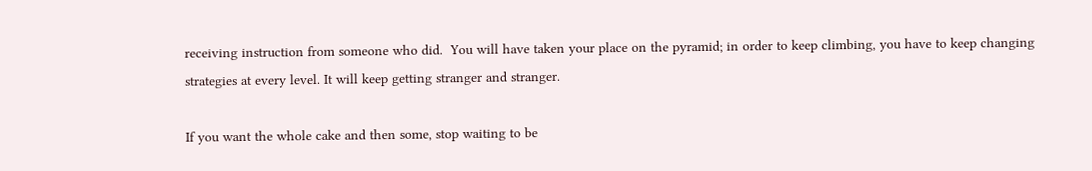receiving instruction from someone who did.  You will have taken your place on the pyramid; in order to keep climbing, you have to keep changing strategies at every level. It will keep getting stranger and stranger.

If you want the whole cake and then some, stop waiting to be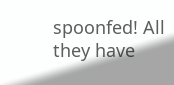spoonfed! All they have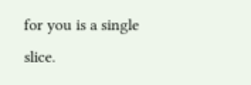for you is a single slice.